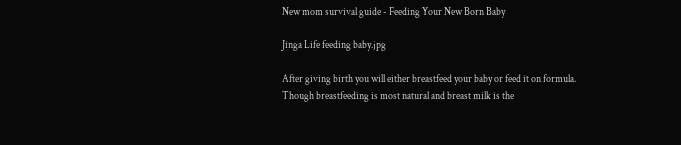New mom survival guide - Feeding Your New Born Baby

Jinga Life feeding baby.jpg

After giving birth you will either breastfeed your baby or feed it on formula. Though breastfeeding is most natural and breast milk is the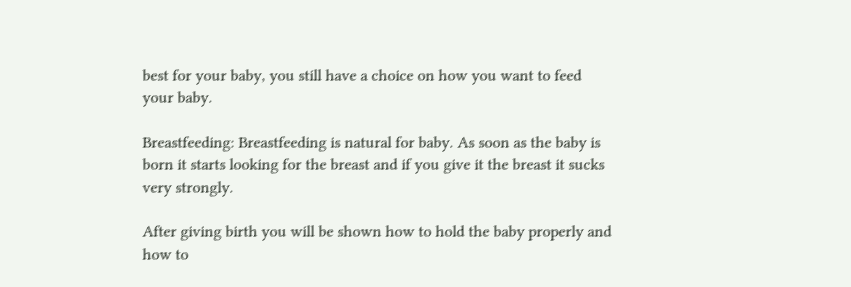best for your baby, you still have a choice on how you want to feed your baby.

Breastfeeding: Breastfeeding is natural for baby. As soon as the baby is born it starts looking for the breast and if you give it the breast it sucks very strongly.

After giving birth you will be shown how to hold the baby properly and how to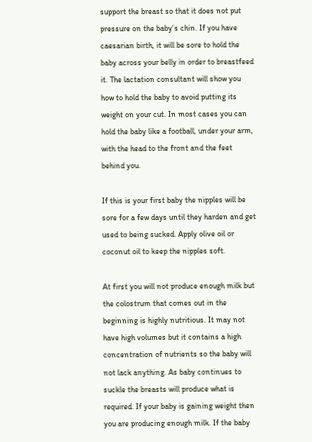support the breast so that it does not put pressure on the baby’s chin. If you have caesarian birth, it will be sore to hold the baby across your belly in order to breastfeed it. The lactation consultant will show you how to hold the baby to avoid putting its weight on your cut. In most cases you can hold the baby like a football, under your arm, with the head to the front and the feet behind you.

If this is your first baby the nipples will be sore for a few days until they harden and get used to being sucked. Apply olive oil or coconut oil to keep the nipples soft.

At first you will not produce enough milk but the colostrum that comes out in the beginning is highly nutritious. It may not have high volumes but it contains a high concentration of nutrients so the baby will not lack anything. As baby continues to suckle the breasts will produce what is required. If your baby is gaining weight then you are producing enough milk. If the baby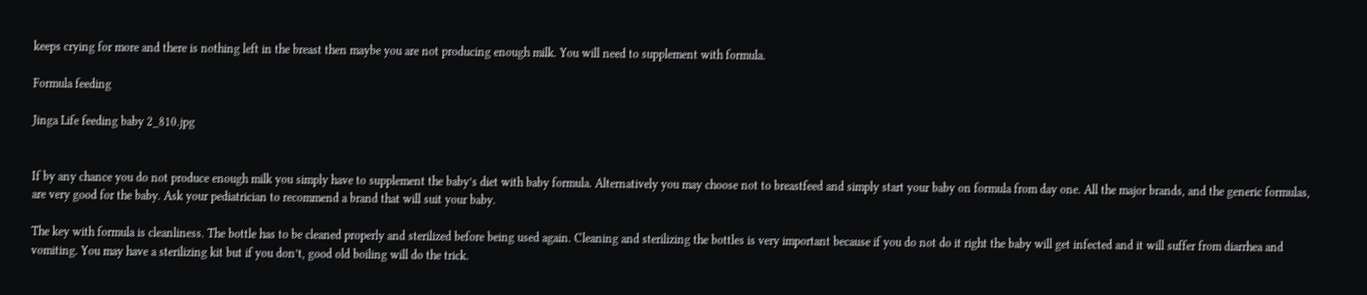keeps crying for more and there is nothing left in the breast then maybe you are not producing enough milk. You will need to supplement with formula.

Formula feeding

Jinga Life feeding baby 2_810.jpg


If by any chance you do not produce enough milk you simply have to supplement the baby’s diet with baby formula. Alternatively you may choose not to breastfeed and simply start your baby on formula from day one. All the major brands, and the generic formulas, are very good for the baby. Ask your pediatrician to recommend a brand that will suit your baby.

The key with formula is cleanliness. The bottle has to be cleaned properly and sterilized before being used again. Cleaning and sterilizing the bottles is very important because if you do not do it right the baby will get infected and it will suffer from diarrhea and vomiting. You may have a sterilizing kit but if you don’t, good old boiling will do the trick.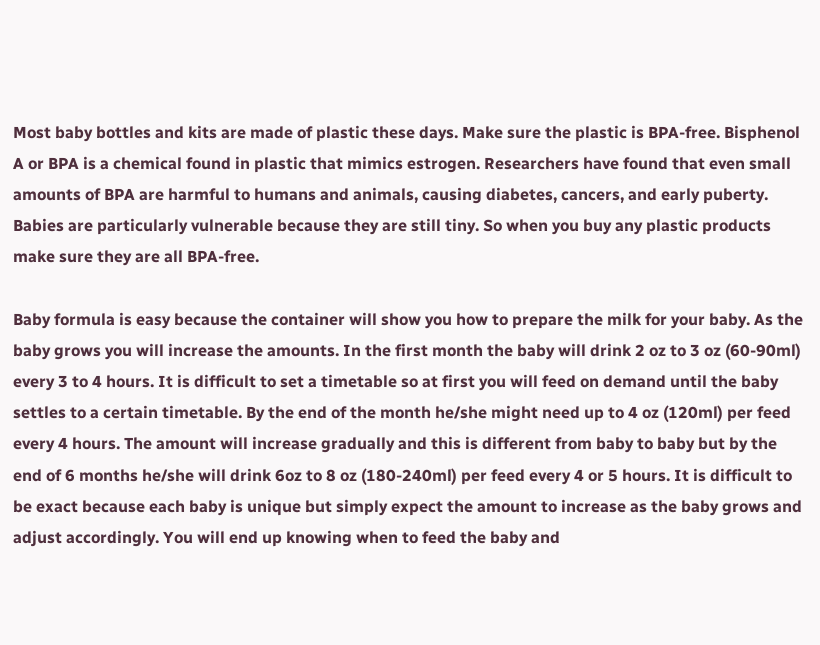Most baby bottles and kits are made of plastic these days. Make sure the plastic is BPA-free. Bisphenol A or BPA is a chemical found in plastic that mimics estrogen. Researchers have found that even small amounts of BPA are harmful to humans and animals, causing diabetes, cancers, and early puberty. Babies are particularly vulnerable because they are still tiny. So when you buy any plastic products make sure they are all BPA-free.

Baby formula is easy because the container will show you how to prepare the milk for your baby. As the baby grows you will increase the amounts. In the first month the baby will drink 2 oz to 3 oz (60-90ml) every 3 to 4 hours. It is difficult to set a timetable so at first you will feed on demand until the baby settles to a certain timetable. By the end of the month he/she might need up to 4 oz (120ml) per feed every 4 hours. The amount will increase gradually and this is different from baby to baby but by the end of 6 months he/she will drink 6oz to 8 oz (180-240ml) per feed every 4 or 5 hours. It is difficult to be exact because each baby is unique but simply expect the amount to increase as the baby grows and adjust accordingly. You will end up knowing when to feed the baby and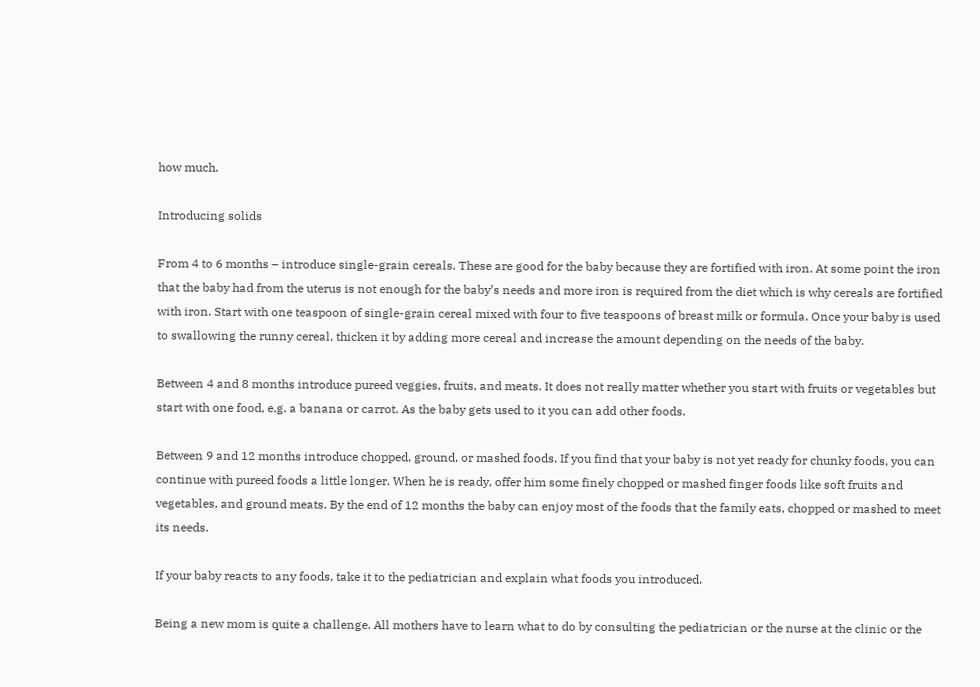how much.

Introducing solids

From 4 to 6 months – introduce single-grain cereals. These are good for the baby because they are fortified with iron. At some point the iron that the baby had from the uterus is not enough for the baby’s needs and more iron is required from the diet which is why cereals are fortified with iron. Start with one teaspoon of single-grain cereal mixed with four to five teaspoons of breast milk or formula. Once your baby is used to swallowing the runny cereal, thicken it by adding more cereal and increase the amount depending on the needs of the baby.

Between 4 and 8 months introduce pureed veggies, fruits, and meats. It does not really matter whether you start with fruits or vegetables but start with one food, e.g. a banana or carrot. As the baby gets used to it you can add other foods.

Between 9 and 12 months introduce chopped, ground, or mashed foods. If you find that your baby is not yet ready for chunky foods, you can continue with pureed foods a little longer. When he is ready, offer him some finely chopped or mashed finger foods like soft fruits and vegetables, and ground meats. By the end of 12 months the baby can enjoy most of the foods that the family eats, chopped or mashed to meet its needs.

If your baby reacts to any foods, take it to the pediatrician and explain what foods you introduced.

Being a new mom is quite a challenge. All mothers have to learn what to do by consulting the pediatrician or the nurse at the clinic or the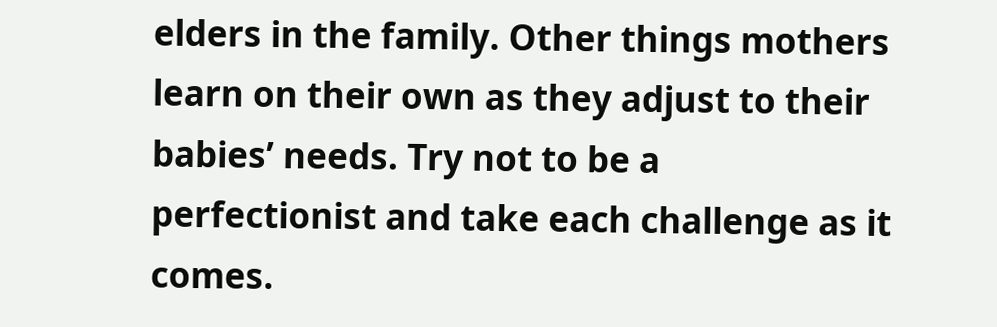elders in the family. Other things mothers learn on their own as they adjust to their babies’ needs. Try not to be a perfectionist and take each challenge as it comes.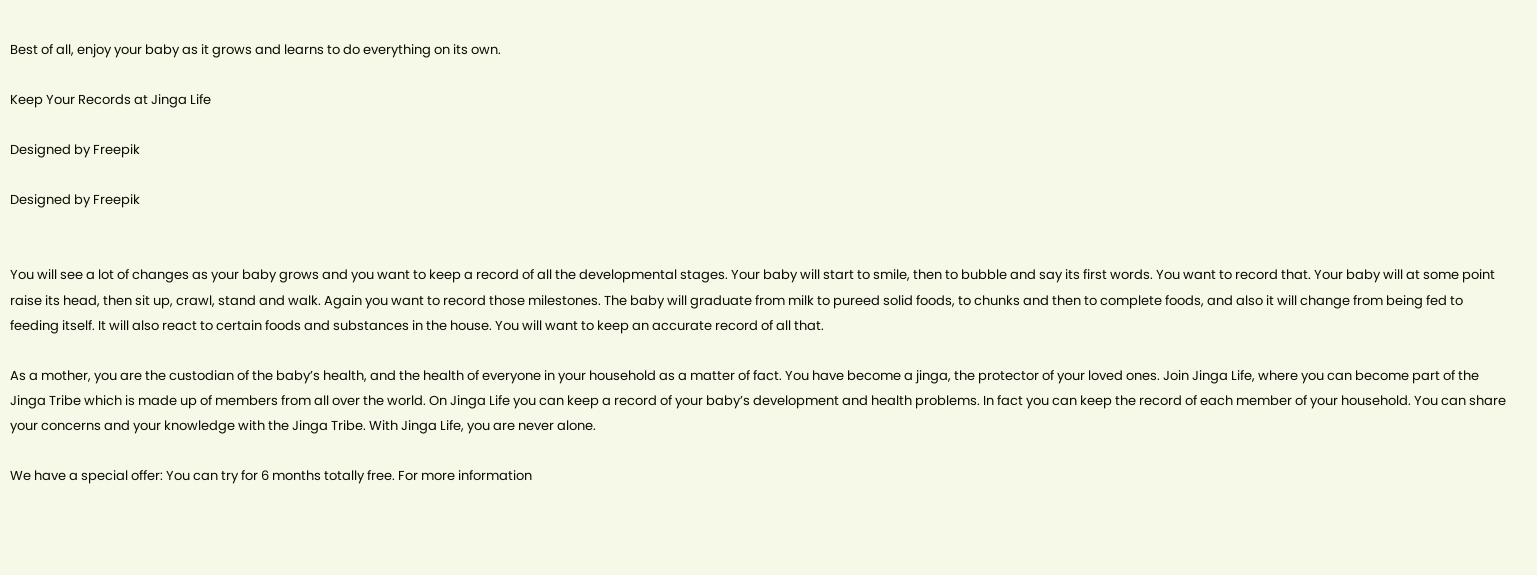Best of all, enjoy your baby as it grows and learns to do everything on its own.

Keep Your Records at Jinga Life

Designed by Freepik

Designed by Freepik


You will see a lot of changes as your baby grows and you want to keep a record of all the developmental stages. Your baby will start to smile, then to bubble and say its first words. You want to record that. Your baby will at some point raise its head, then sit up, crawl, stand and walk. Again you want to record those milestones. The baby will graduate from milk to pureed solid foods, to chunks and then to complete foods, and also it will change from being fed to feeding itself. It will also react to certain foods and substances in the house. You will want to keep an accurate record of all that.

As a mother, you are the custodian of the baby’s health, and the health of everyone in your household as a matter of fact. You have become a jinga, the protector of your loved ones. Join Jinga Life, where you can become part of the Jinga Tribe which is made up of members from all over the world. On Jinga Life you can keep a record of your baby’s development and health problems. In fact you can keep the record of each member of your household. You can share your concerns and your knowledge with the Jinga Tribe. With Jinga Life, you are never alone.

We have a special offer: You can try for 6 months totally free. For more information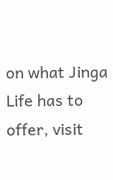on what Jinga Life has to offer, visit